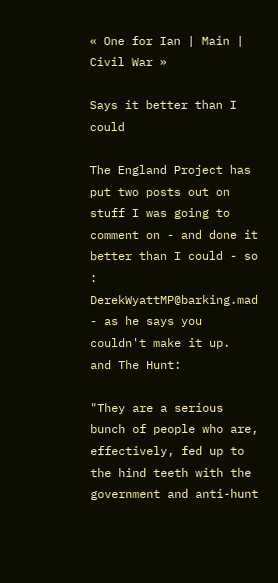« One for Ian | Main | Civil War »

Says it better than I could

The England Project has put two posts out on stuff I was going to comment on - and done it better than I could - so :
DerekWyattMP@barking.mad - as he says you couldn't make it up.
and The Hunt:

"They are a serious bunch of people who are, effectively, fed up to the hind teeth with the government and anti-hunt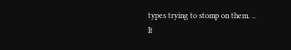types trying to stomp on them. ..
It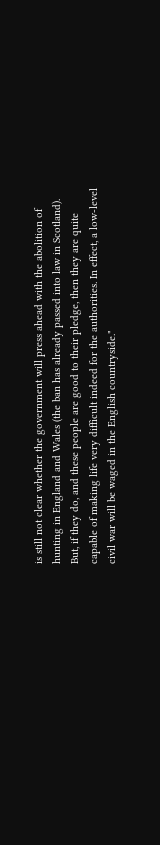is still not clear whether the government will press ahead with the abolition of hunting in England and Wales (the ban has already passed into law in Scotland). But, if they do, and these people are good to their pledge, then they are quite capable of making life very difficult indeed for the authorities. In effect, a low-level civil war will be waged in the English countryside."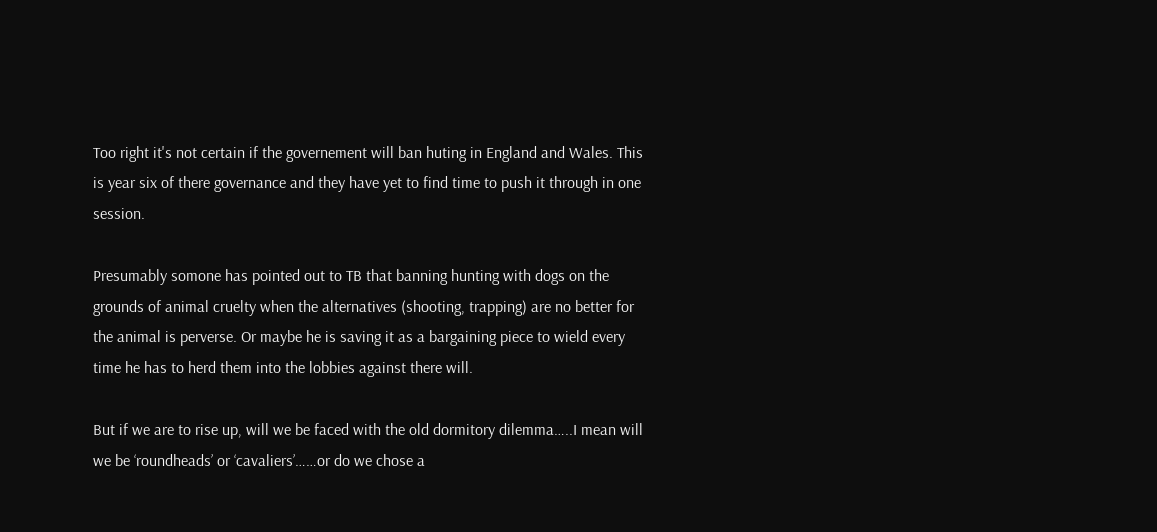Too right it's not certain if the governement will ban huting in England and Wales. This is year six of there governance and they have yet to find time to push it through in one session.

Presumably somone has pointed out to TB that banning hunting with dogs on the grounds of animal cruelty when the alternatives (shooting, trapping) are no better for the animal is perverse. Or maybe he is saving it as a bargaining piece to wield every time he has to herd them into the lobbies against there will.

But if we are to rise up, will we be faced with the old dormitory dilemma…..I mean will we be ‘roundheads’ or ‘cavaliers’……or do we chose a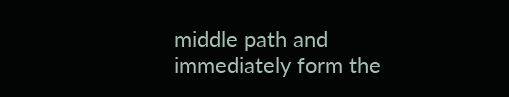middle path and immediately form the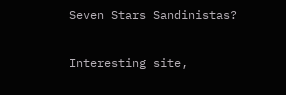Seven Stars Sandinistas?

Interesting site,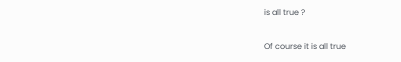is all true ?

Of course it is all true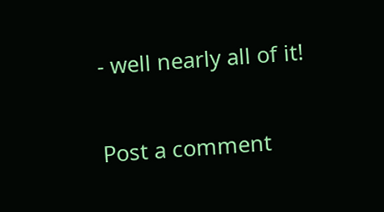- well nearly all of it!

Post a comment